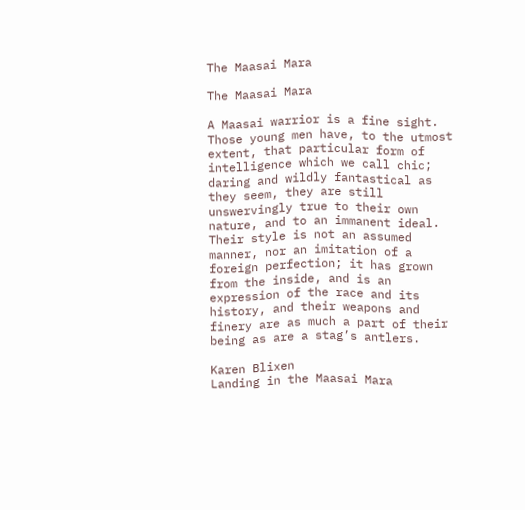The Maasai Mara

The Maasai Mara

A Maasai warrior is a fine sight. Those young men have, to the utmost extent, that particular form of intelligence which we call chic; daring and wildly fantastical as they seem, they are still unswervingly true to their own nature, and to an immanent ideal. Their style is not an assumed manner, nor an imitation of a foreign perfection; it has grown from the inside, and is an expression of the race and its history, and their weapons and finery are as much a part of their being as are a stag’s antlers.

Karen Blixen
Landing in the Maasai Mara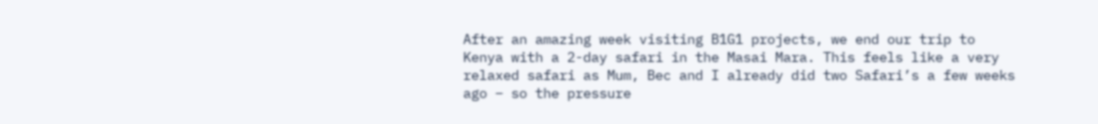After an amazing week visiting B1G1 projects, we end our trip to Kenya with a 2-day safari in the Masai Mara. This feels like a very relaxed safari as Mum, Bec and I already did two Safari’s a few weeks ago – so the pressure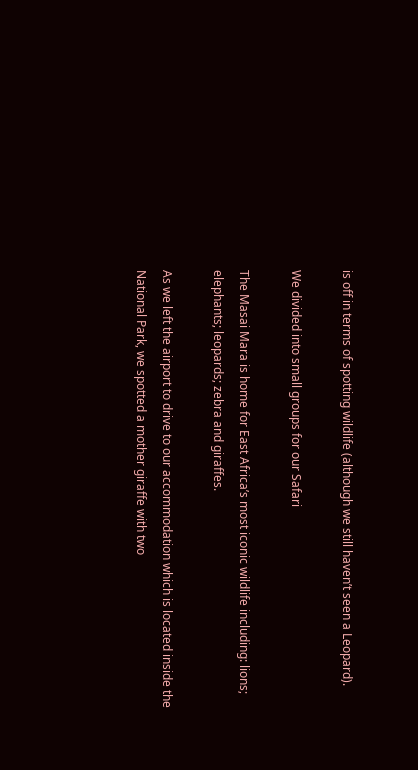is off in terms of spotting wildlife (although we still haven’t seen a Leopard).

We divided into small groups for our Safari

The Masai Mara is home for East Africa’s most iconic wildlife including: lions; elephants; leopards; zebra and giraffes.

As we left the airport to drive to our accommodation which is located inside the National Park, we spotted a mother giraffe with two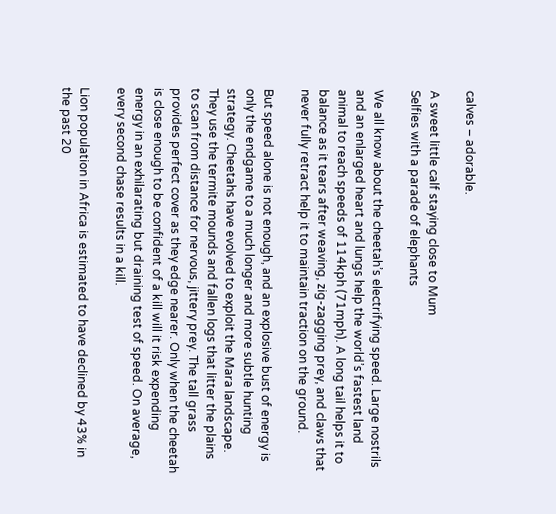calves – adorable.

A sweet little calf staying close to Mum
Selfies with a parade of elephants

We all know about the cheetah’s electrifying speed. Large nostrils and an enlarged heart and lungs help the world’s fastest land animal to reach speeds of 114kph (71mph). A long tail helps it to balance as it tears after weaving, zig-zagging prey, and claws that never fully retract help it to maintain traction on the ground.

But speed alone is not enough, and an explosive bust of energy is only the endgame to a much longer and more subtle hunting strategy. Cheetahs have evolved to exploit the Mara landscape. They use the termite mounds and fallen logs that litter the plains to scan from distance for nervous, jittery prey. The tall grass provides perfect cover as they edge nearer. Only when the cheetah is close enough to be confident of a kill will it risk expending energy in an exhilarating but draining test of speed. On average, every second chase results in a kill.

Lion population in Africa is estimated to have declined by 43% in the past 20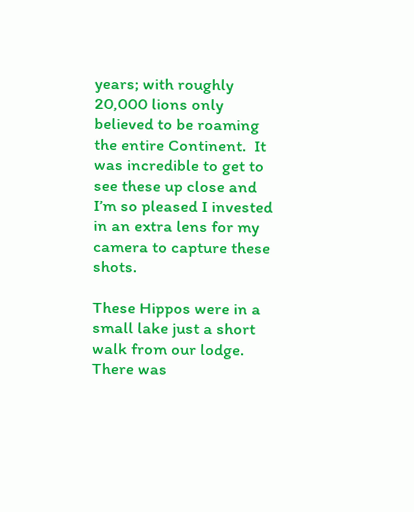years; with roughly 20,000 lions only believed to be roaming the entire Continent.  It was incredible to get to see these up close and I’m so pleased I invested in an extra lens for my camera to capture these shots.

These Hippos were in a small lake just a short walk from our lodge. There was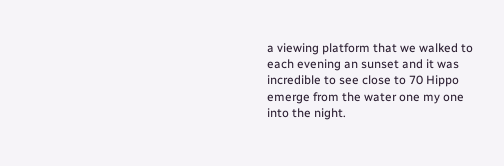a viewing platform that we walked to each evening an sunset and it was incredible to see close to 70 Hippo emerge from the water one my one into the night.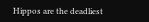Hippos are the deadliest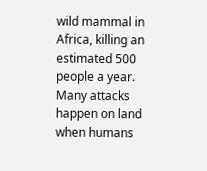wild mammal in Africa, killing an estimated 500 people a year. Many attacks happen on land when humans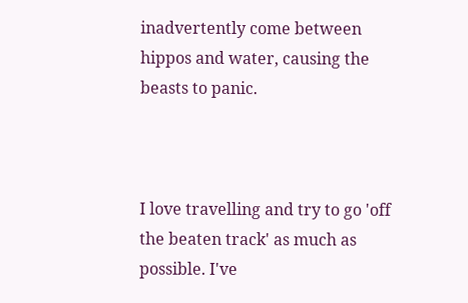inadvertently come between hippos and water, causing the beasts to panic.



I love travelling and try to go 'off the beaten track' as much as possible. I've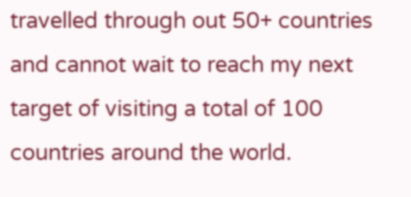travelled through out 50+ countries and cannot wait to reach my next target of visiting a total of 100 countries around the world.